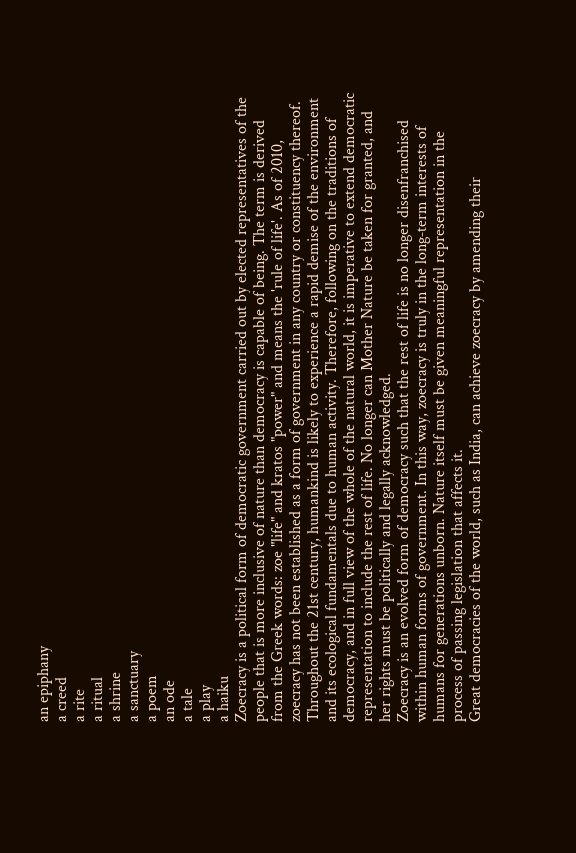an epiphany
a creed
a rite
a ritual
a shrine
a sanctuary
a poem
an ode
a tale
a play
a haiku
Zoecracy is a political form of democratic government carried out by elected representatives of the people that is more inclusive of nature than democracy is capable of being. The term is derived from the Greek words: zoe "life" and kratos "power" and means the 'rule of life'. As of 2010, zoecracy has not been established as a form of government in any country or constituency thereof.
Throughout the 21st century, humankind is likely to experience a rapid demise of the environment and its ecological fundamentals due to human activity. Therefore, following on the traditions of democracy, and in full view of the whole of the natural world, it is imperative to extend democratic representation to include the rest of life. No longer can Mother Nature be taken for granted, and her rights must be politically and legally acknowledged.
Zoecracy is an evolved form of democracy such that the rest of life is no longer disenfranchised within human forms of government. In this way, zoecracy is truly in the long‑term interests of humans for generations unborn. Nature itself must be given meaningful representation in the process of passing legislation that affects it.
Great democracies of the world, such as India, can achieve zoecracy by amending their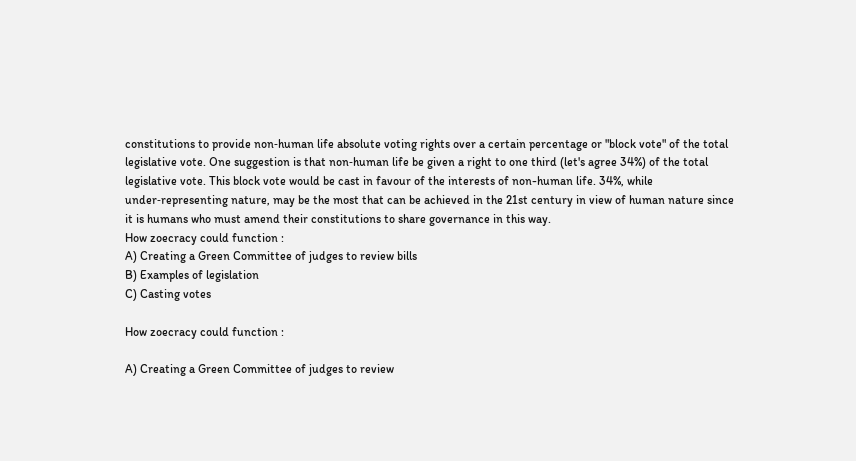constitutions to provide non‑human life absolute voting rights over a certain percentage or "block vote" of the total legislative vote. One suggestion is that non‑human life be given a right to one third (let's agree 34%) of the total legislative vote. This block vote would be cast in favour of the interests of non-human life. 34%, while under‑representing nature, may be the most that can be achieved in the 21st century in view of human nature since it is humans who must amend their constitutions to share governance in this way.
How zoecracy could function :
A) Creating a Green Committee of judges to review bills
B) Examples of legislation
C) Casting votes

How zoecracy could function :

A) Creating a Green Committee of judges to review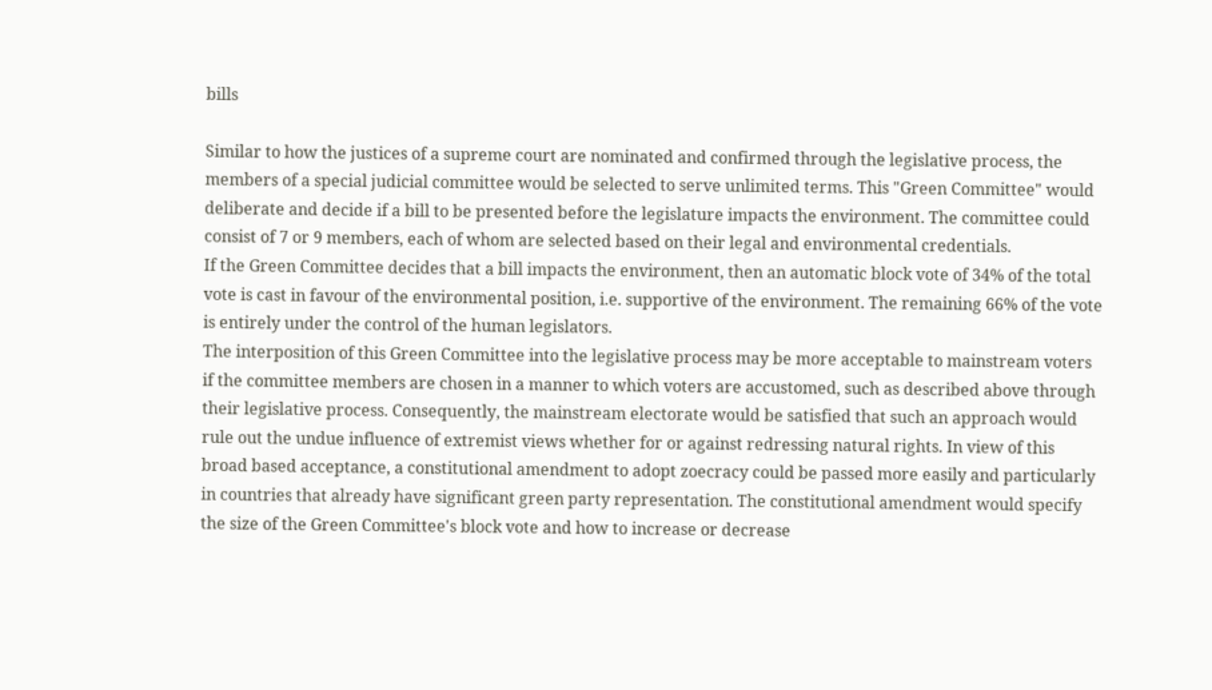bills

Similar to how the justices of a supreme court are nominated and confirmed through the legislative process, the members of a special judicial committee would be selected to serve unlimited terms. This "Green Committee" would deliberate and decide if a bill to be presented before the legislature impacts the environment. The committee could consist of 7 or 9 members, each of whom are selected based on their legal and environmental credentials.
If the Green Committee decides that a bill impacts the environment, then an automatic block vote of 34% of the total vote is cast in favour of the environmental position, i.e. supportive of the environment. The remaining 66% of the vote is entirely under the control of the human legislators.
The interposition of this Green Committee into the legislative process may be more acceptable to mainstream voters if the committee members are chosen in a manner to which voters are accustomed, such as described above through their legislative process. Consequently, the mainstream electorate would be satisfied that such an approach would rule out the undue influence of extremist views whether for or against redressing natural rights. In view of this broad based acceptance, a constitutional amendment to adopt zoecracy could be passed more easily and particularly in countries that already have significant green party representation. The constitutional amendment would specify the size of the Green Committee's block vote and how to increase or decrease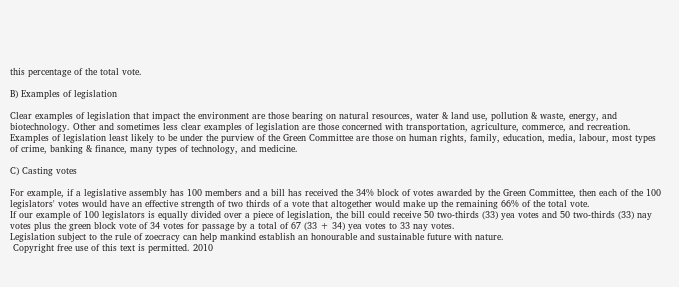this percentage of the total vote.

B) Examples of legislation

Clear examples of legislation that impact the environment are those bearing on natural resources, water & land use, pollution & waste, energy, and biotechnology. Other and sometimes less clear examples of legislation are those concerned with transportation, agriculture, commerce, and recreation. Examples of legislation least likely to be under the purview of the Green Committee are those on human rights, family, education, media, labour, most types of crime, banking & finance, many types of technology, and medicine.

C) Casting votes

For example, if a legislative assembly has 100 members and a bill has received the 34% block of votes awarded by the Green Committee, then each of the 100 legislators' votes would have an effective strength of two thirds of a vote that altogether would make up the remaining 66% of the total vote.
If our example of 100 legislators is equally divided over a piece of legislation, the bill could receive 50 two‑thirds (33) yea votes and 50 two‑thirds (33) nay votes plus the green block vote of 34 votes for passage by a total of 67 (33 + 34) yea votes to 33 nay votes.
Legislation subject to the rule of zoecracy can help mankind establish an honourable and sustainable future with nature.
 Copyright free use of this text is permitted. 2010